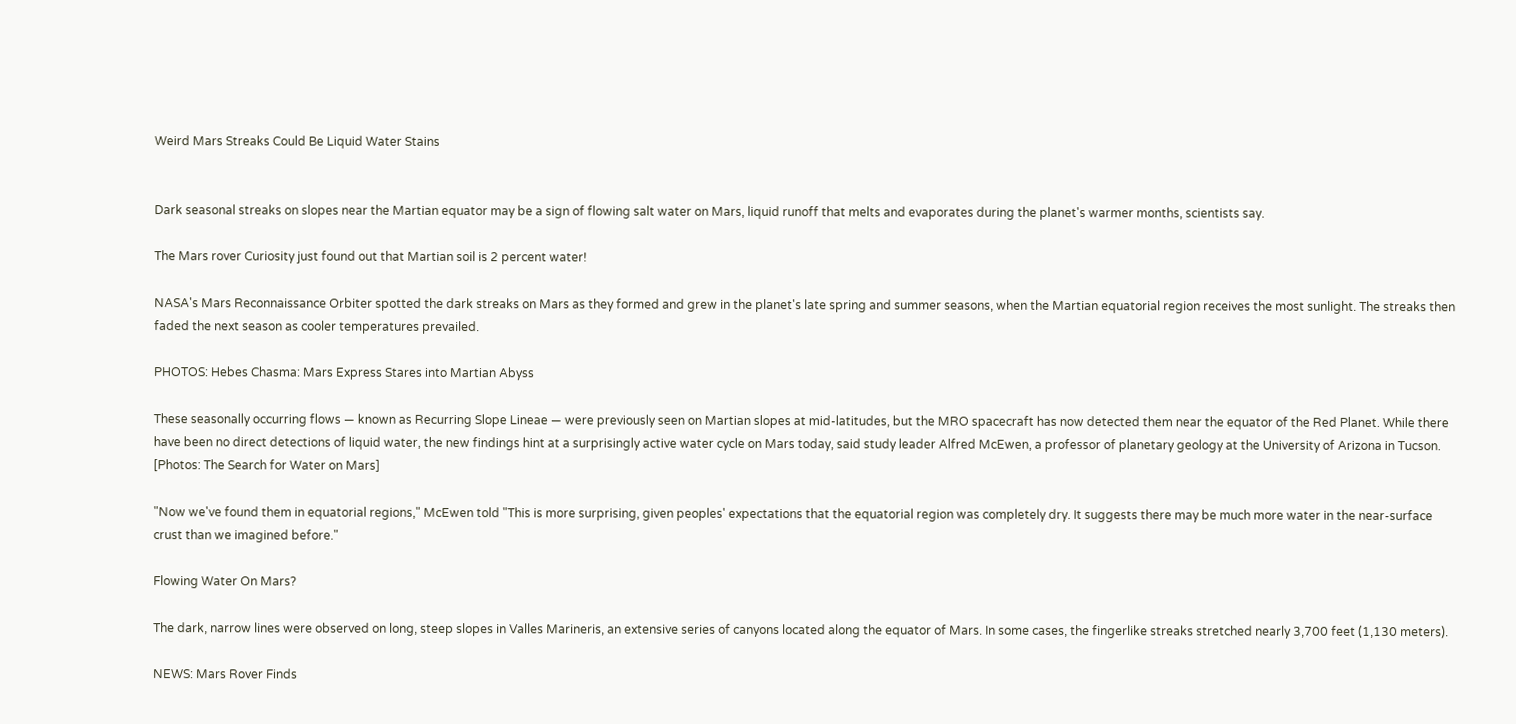Weird Mars Streaks Could Be Liquid Water Stains


Dark seasonal streaks on slopes near the Martian equator may be a sign of flowing salt water on Mars, liquid runoff that melts and evaporates during the planet's warmer months, scientists say.

The Mars rover Curiosity just found out that Martian soil is 2 percent water!

NASA's Mars Reconnaissance Orbiter spotted the dark streaks on Mars as they formed and grew in the planet's late spring and summer seasons, when the Martian equatorial region receives the most sunlight. The streaks then faded the next season as cooler temperatures prevailed.

PHOTOS: Hebes Chasma: Mars Express Stares into Martian Abyss

These seasonally occurring flows — known as Recurring Slope Lineae — were previously seen on Martian slopes at mid-latitudes, but the MRO spacecraft has now detected them near the equator of the Red Planet. While there have been no direct detections of liquid water, the new findings hint at a surprisingly active water cycle on Mars today, said study leader Alfred McEwen, a professor of planetary geology at the University of Arizona in Tucson. [Photos: The Search for Water on Mars]

"Now we've found them in equatorial regions," McEwen told "This is more surprising, given peoples' expectations that the equatorial region was completely dry. It suggests there may be much more water in the near-surface crust than we imagined before."

Flowing Water On Mars?

The dark, narrow lines were observed on long, steep slopes in Valles Marineris, an extensive series of canyons located along the equator of Mars. In some cases, the fingerlike streaks stretched nearly 3,700 feet (1,130 meters).

NEWS: Mars Rover Finds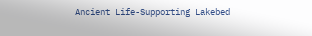Ancient Life-Supporting Lakebed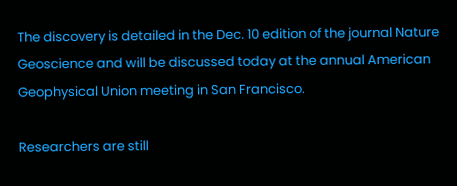The discovery is detailed in the Dec. 10 edition of the journal Nature Geoscience and will be discussed today at the annual American Geophysical Union meeting in San Francisco.

Researchers are still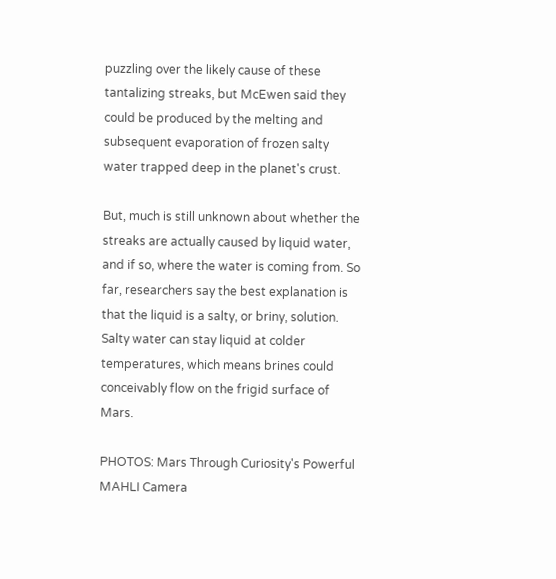puzzling over the likely cause of these tantalizing streaks, but McEwen said they could be produced by the melting and subsequent evaporation of frozen salty water trapped deep in the planet's crust.

But, much is still unknown about whether the streaks are actually caused by liquid water, and if so, where the water is coming from. So far, researchers say the best explanation is that the liquid is a salty, or briny, solution. Salty water can stay liquid at colder temperatures, which means brines could conceivably flow on the frigid surface of Mars.

PHOTOS: Mars Through Curiosity's Powerful MAHLI Camera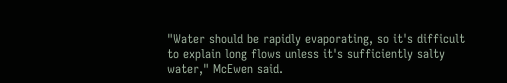"Water should be rapidly evaporating, so it's difficult to explain long flows unless it's sufficiently salty water," McEwen said.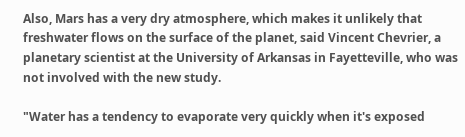Also, Mars has a very dry atmosphere, which makes it unlikely that freshwater flows on the surface of the planet, said Vincent Chevrier, a planetary scientist at the University of Arkansas in Fayetteville, who was not involved with the new study.

"Water has a tendency to evaporate very quickly when it's exposed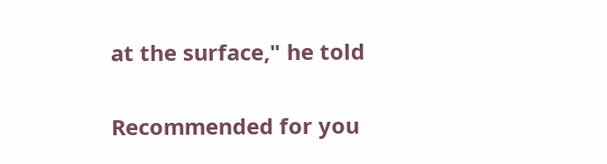at the surface," he told

Recommended for you